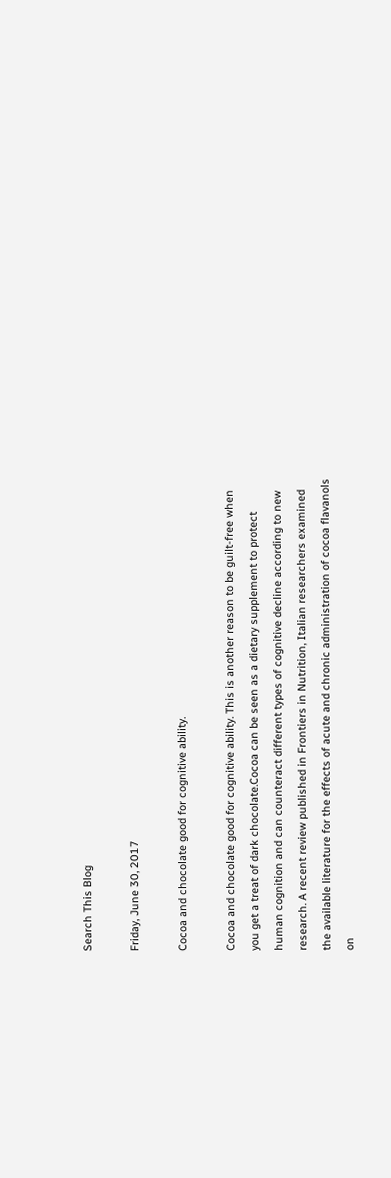Search This Blog

Friday, June 30, 2017

Cocoa and chocolate good for cognitive ability.

Cocoa and chocolate good for cognitive ability. This is another reason to be guilt-free when you get a treat of dark chocolate.Cocoa can be seen as a dietary supplement to protect human cognition and can counteract different types of cognitive decline according to new research. A recent review published in Frontiers in Nutrition, Italian researchers examined the available literature for the effects of acute and chronic administration of cocoa flavanols on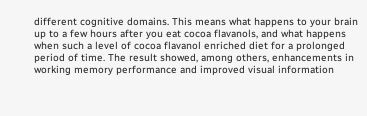different cognitive domains. This means what happens to your brain up to a few hours after you eat cocoa flavanols, and what happens when such a level of cocoa flavanol enriched diet for a prolonged period of time. The result showed, among others, enhancements in working memory performance and improved visual information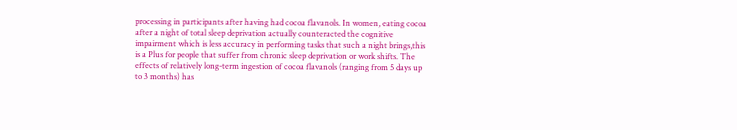processing in participants after having had cocoa flavanols. In women, eating cocoa after a night of total sleep deprivation actually counteracted the cognitive impairment which is less accuracy in performing tasks that such a night brings,this is a Plus for people that suffer from chronic sleep deprivation or work shifts. The effects of relatively long-term ingestion of cocoa flavanols (ranging from 5 days up to 3 months) has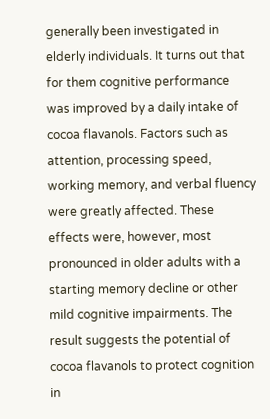generally been investigated in elderly individuals. It turns out that for them cognitive performance was improved by a daily intake of cocoa flavanols. Factors such as attention, processing speed, working memory, and verbal fluency were greatly affected. These effects were, however, most pronounced in older adults with a starting memory decline or other mild cognitive impairments. The result suggests the potential of cocoa flavanols to protect cognition in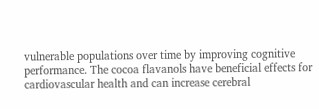vulnerable populations over time by improving cognitive performance. The cocoa flavanols have beneficial effects for cardiovascular health and can increase cerebral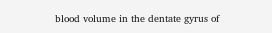blood volume in the dentate gyrus of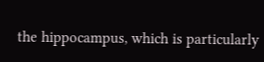the hippocampus, which is particularly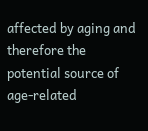affected by aging and therefore the potential source of age-related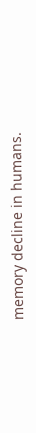memory decline in humans.